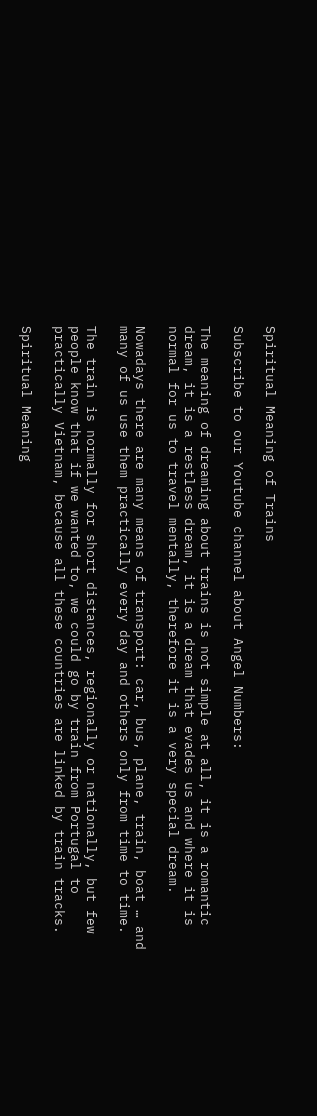Spiritual Meaning of Trains

Subscribe to our Youtube channel about Angel Numbers:

The meaning of dreaming about trains is not simple at all, it is a romantic dream, it is a restless dream, it is a dream that evades us and where it is normal for us to travel mentally, therefore it is a very special dream.

Nowadays there are many means of transport: car, bus, plane, train, boat … and many of us use them practically every day and others only from time to time.

The train is normally for short distances, regionally or nationally, but few people know that if we wanted to, we could go by train from Portugal to practically Vietnam, because all these countries are linked by train tracks.

Spiritual Meaning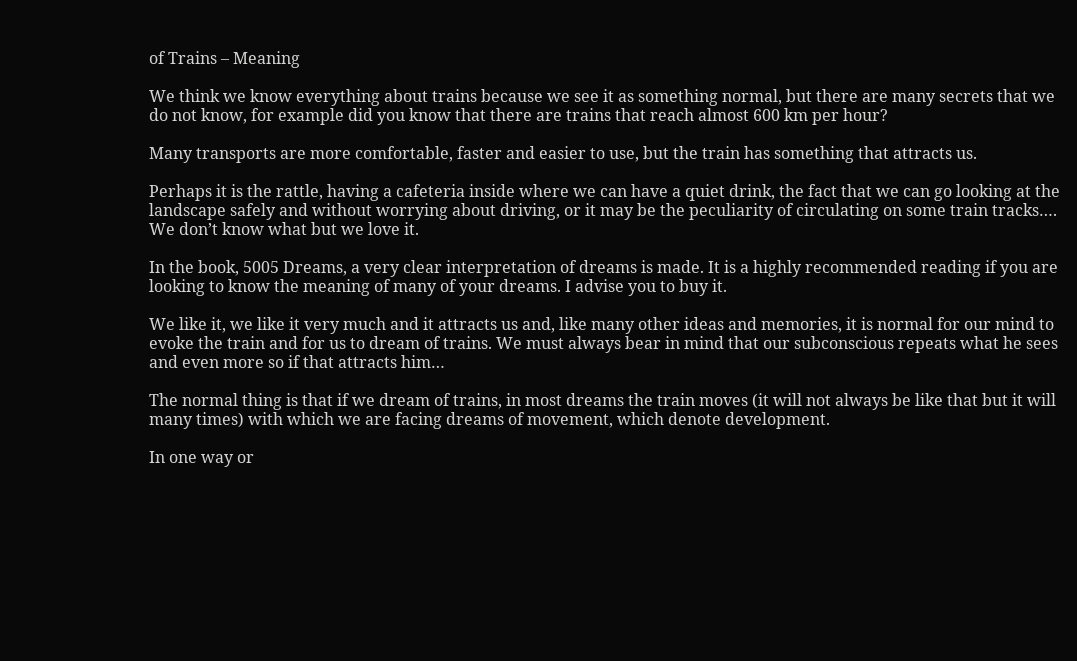of Trains – Meaning

We think we know everything about trains because we see it as something normal, but there are many secrets that we do not know, for example did you know that there are trains that reach almost 600 km per hour?

Many transports are more comfortable, faster and easier to use, but the train has something that attracts us.

Perhaps it is the rattle, having a cafeteria inside where we can have a quiet drink, the fact that we can go looking at the landscape safely and without worrying about driving, or it may be the peculiarity of circulating on some train tracks…. We don’t know what but we love it.

In the book, 5005 Dreams, a very clear interpretation of dreams is made. It is a highly recommended reading if you are looking to know the meaning of many of your dreams. I advise you to buy it.

We like it, we like it very much and it attracts us and, like many other ideas and memories, it is normal for our mind to evoke the train and for us to dream of trains. We must always bear in mind that our subconscious repeats what he sees and even more so if that attracts him…

The normal thing is that if we dream of trains, in most dreams the train moves (it will not always be like that but it will many times) with which we are facing dreams of movement, which denote development.

In one way or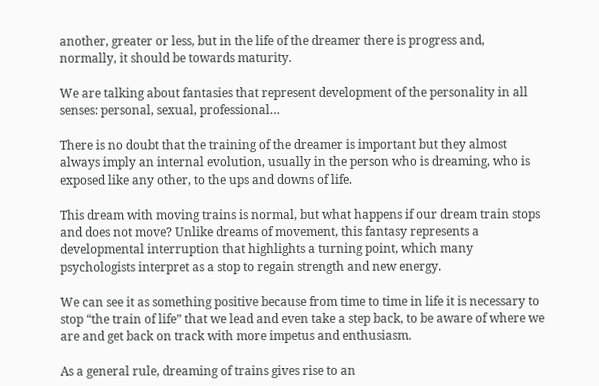another, greater or less, but in the life of the dreamer there is progress and, normally, it should be towards maturity.

We are talking about fantasies that represent development of the personality in all senses: personal, sexual, professional…

There is no doubt that the training of the dreamer is important but they almost always imply an internal evolution, usually in the person who is dreaming, who is exposed like any other, to the ups and downs of life.

This dream with moving trains is normal, but what happens if our dream train stops and does not move? Unlike dreams of movement, this fantasy represents a developmental interruption that highlights a turning point, which many psychologists interpret as a stop to regain strength and new energy.

We can see it as something positive because from time to time in life it is necessary to stop “the train of life” that we lead and even take a step back, to be aware of where we are and get back on track with more impetus and enthusiasm.

As a general rule, dreaming of trains gives rise to an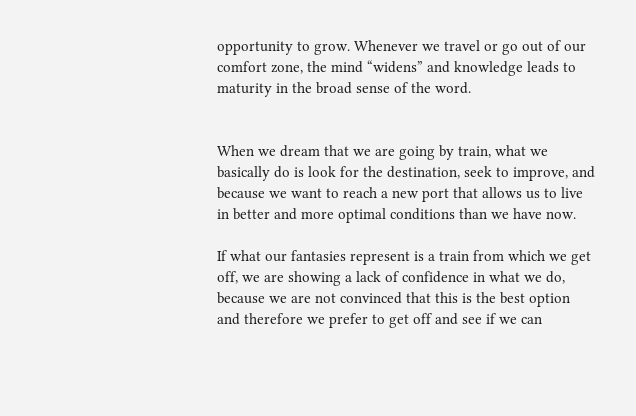opportunity to grow. Whenever we travel or go out of our comfort zone, the mind “widens” and knowledge leads to maturity in the broad sense of the word.


When we dream that we are going by train, what we basically do is look for the destination, seek to improve, and because we want to reach a new port that allows us to live in better and more optimal conditions than we have now.

If what our fantasies represent is a train from which we get off, we are showing a lack of confidence in what we do, because we are not convinced that this is the best option and therefore we prefer to get off and see if we can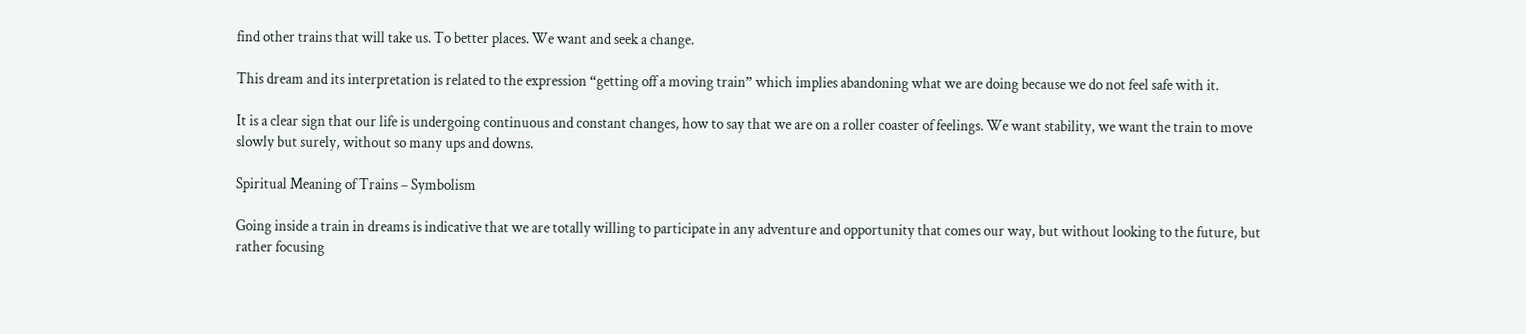find other trains that will take us. To better places. We want and seek a change.

This dream and its interpretation is related to the expression “getting off a moving train” which implies abandoning what we are doing because we do not feel safe with it.

It is a clear sign that our life is undergoing continuous and constant changes, how to say that we are on a roller coaster of feelings. We want stability, we want the train to move slowly but surely, without so many ups and downs.

Spiritual Meaning of Trains – Symbolism

Going inside a train in dreams is indicative that we are totally willing to participate in any adventure and opportunity that comes our way, but without looking to the future, but rather focusing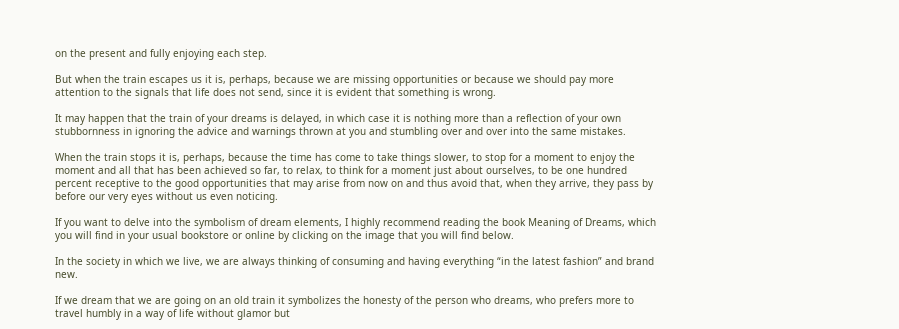on the present and fully enjoying each step.

But when the train escapes us it is, perhaps, because we are missing opportunities or because we should pay more attention to the signals that life does not send, since it is evident that something is wrong.

It may happen that the train of your dreams is delayed, in which case it is nothing more than a reflection of your own stubbornness in ignoring the advice and warnings thrown at you and stumbling over and over into the same mistakes.

When the train stops it is, perhaps, because the time has come to take things slower, to stop for a moment to enjoy the moment and all that has been achieved so far, to relax, to think for a moment just about ourselves, to be one hundred percent receptive to the good opportunities that may arise from now on and thus avoid that, when they arrive, they pass by before our very eyes without us even noticing.

If you want to delve into the symbolism of dream elements, I highly recommend reading the book Meaning of Dreams, which you will find in your usual bookstore or online by clicking on the image that you will find below.

In the society in which we live, we are always thinking of consuming and having everything “in the latest fashion” and brand new.

If we dream that we are going on an old train it symbolizes the honesty of the person who dreams, who prefers more to travel humbly in a way of life without glamor but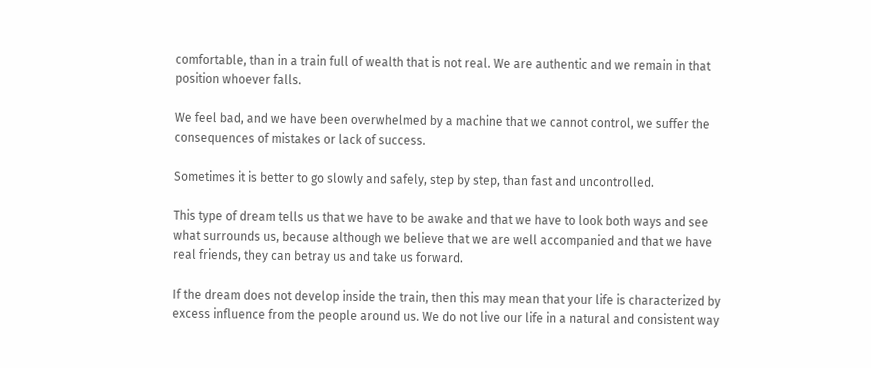comfortable, than in a train full of wealth that is not real. We are authentic and we remain in that position whoever falls.

We feel bad, and we have been overwhelmed by a machine that we cannot control, we suffer the consequences of mistakes or lack of success.

Sometimes it is better to go slowly and safely, step by step, than fast and uncontrolled.

This type of dream tells us that we have to be awake and that we have to look both ways and see what surrounds us, because although we believe that we are well accompanied and that we have real friends, they can betray us and take us forward.

If the dream does not develop inside the train, then this may mean that your life is characterized by excess influence from the people around us. We do not live our life in a natural and consistent way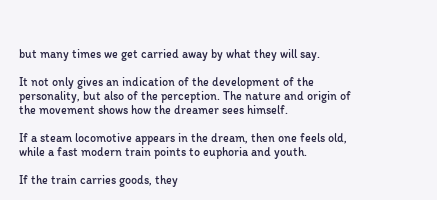but many times we get carried away by what they will say.

It not only gives an indication of the development of the personality, but also of the perception. The nature and origin of the movement shows how the dreamer sees himself.

If a steam locomotive appears in the dream, then one feels old, while a fast modern train points to euphoria and youth.

If the train carries goods, they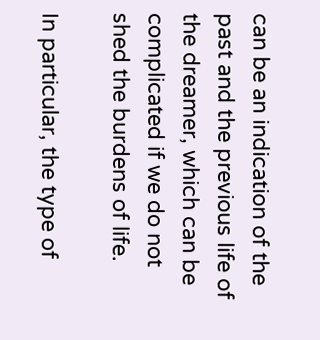can be an indication of the past and the previous life of the dreamer, which can be complicated if we do not shed the burdens of life.

In particular, the type of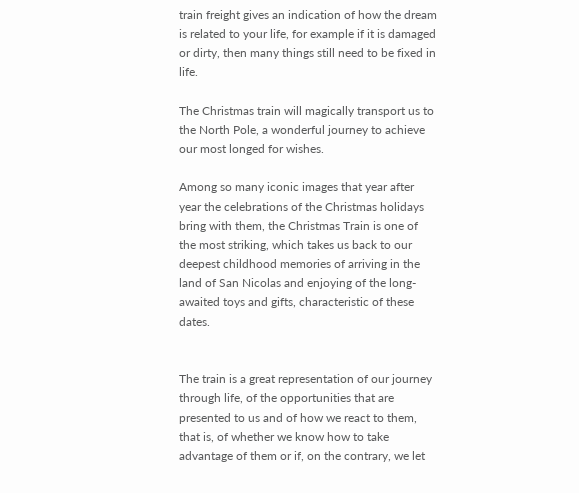train freight gives an indication of how the dream is related to your life, for example if it is damaged or dirty, then many things still need to be fixed in life.

The Christmas train will magically transport us to the North Pole, a wonderful journey to achieve our most longed for wishes.

Among so many iconic images that year after year the celebrations of the Christmas holidays bring with them, the Christmas Train is one of the most striking, which takes us back to our deepest childhood memories of arriving in the land of San Nicolas and enjoying of the long-awaited toys and gifts, characteristic of these dates.


The train is a great representation of our journey through life, of the opportunities that are presented to us and of how we react to them, that is, of whether we know how to take advantage of them or if, on the contrary, we let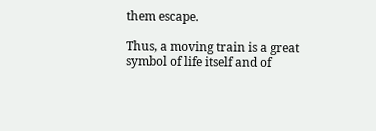them escape.

Thus, a moving train is a great symbol of life itself and of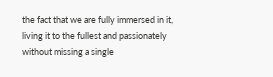the fact that we are fully immersed in it, living it to the fullest and passionately without missing a single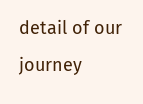detail of our journey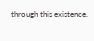through this existence.